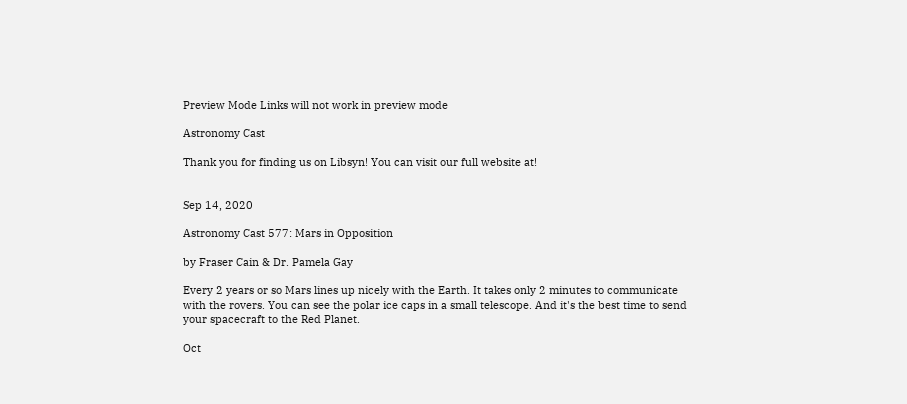Preview Mode Links will not work in preview mode

Astronomy Cast

Thank you for finding us on Libsyn! You can visit our full website at!


Sep 14, 2020

Astronomy Cast 577: Mars in Opposition

by Fraser Cain & Dr. Pamela Gay

Every 2 years or so Mars lines up nicely with the Earth. It takes only 2 minutes to communicate with the rovers. You can see the polar ice caps in a small telescope. And it's the best time to send your spacecraft to the Red Planet.

Oct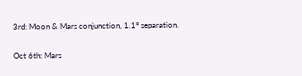3rd: Moon & Mars conjunction, 1.1° separation.

Oct 6th: Mars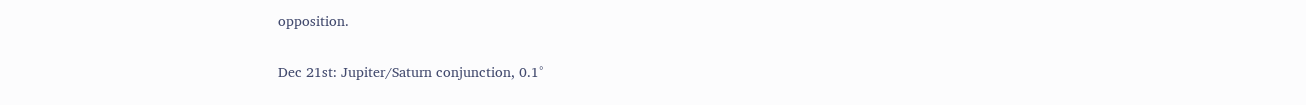opposition.

Dec 21st: Jupiter/Saturn conjunction, 0.1°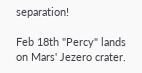separation!

Feb 18th "Percy" lands on Mars' Jezero crater.